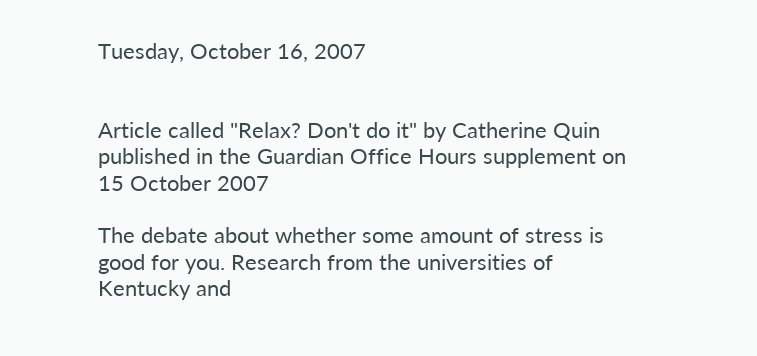Tuesday, October 16, 2007


Article called "Relax? Don't do it" by Catherine Quin published in the Guardian Office Hours supplement on 15 October 2007

The debate about whether some amount of stress is good for you. Research from the universities of Kentucky and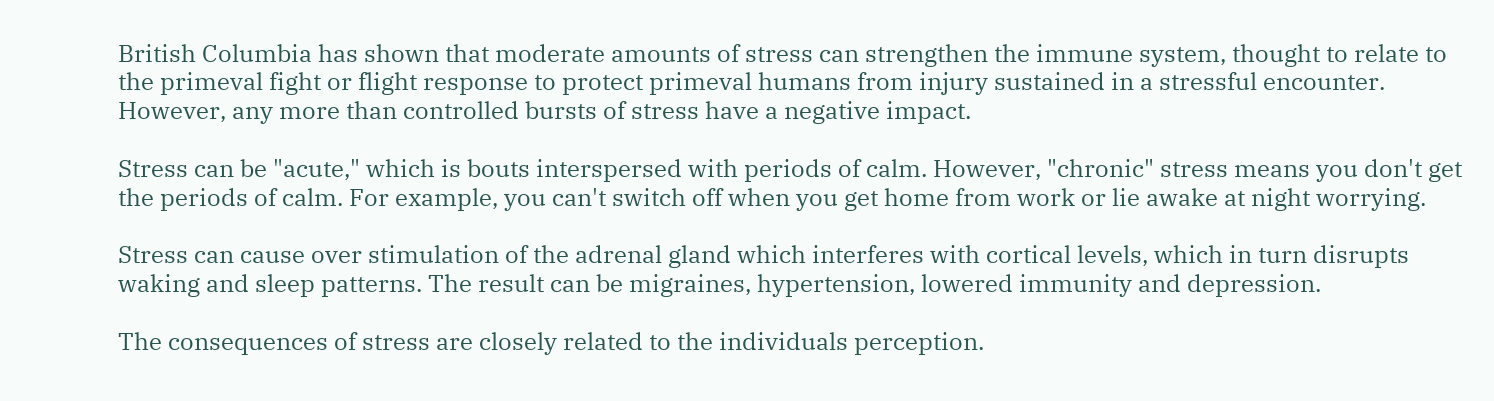British Columbia has shown that moderate amounts of stress can strengthen the immune system, thought to relate to the primeval fight or flight response to protect primeval humans from injury sustained in a stressful encounter. However, any more than controlled bursts of stress have a negative impact.

Stress can be "acute," which is bouts interspersed with periods of calm. However, "chronic" stress means you don't get the periods of calm. For example, you can't switch off when you get home from work or lie awake at night worrying.

Stress can cause over stimulation of the adrenal gland which interferes with cortical levels, which in turn disrupts waking and sleep patterns. The result can be migraines, hypertension, lowered immunity and depression.

The consequences of stress are closely related to the individuals perception.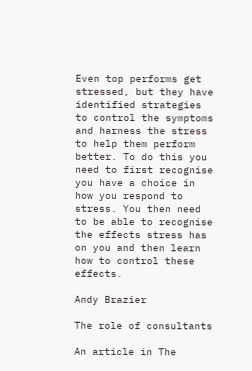Even top performs get stressed, but they have identified strategies to control the symptoms and harness the stress to help them perform better. To do this you need to first recognise you have a choice in how you respond to stress. You then need to be able to recognise the effects stress has on you and then learn how to control these effects.

Andy Brazier

The role of consultants

An article in The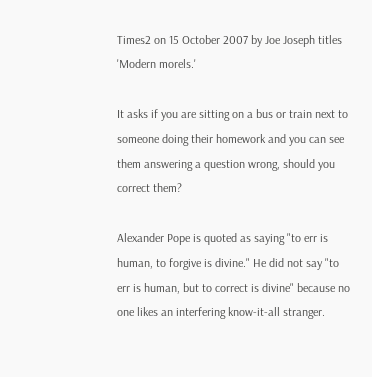Times2 on 15 October 2007 by Joe Joseph titles 'Modern morels.'

It asks if you are sitting on a bus or train next to someone doing their homework and you can see them answering a question wrong, should you correct them?

Alexander Pope is quoted as saying "to err is human, to forgive is divine." He did not say "to err is human, but to correct is divine" because no one likes an interfering know-it-all stranger.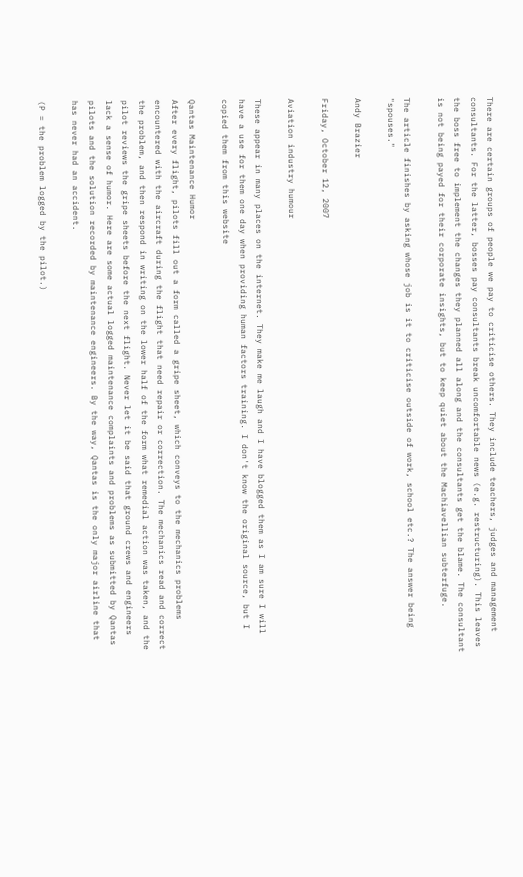There are certain groups of people we pay to criticise others. They include teachers, judges and management consultants. For the latter, bosses pay consultants break uncomfortable news (e.g. restructuring). This leaves the boss free to implement the changes they planned all along and the consultants get the blame. The consultant is not being payed for their corporate insights, but to keep quiet about the Machiavellian subterfuge.

The article finishes by asking whose job is it to criticise outside of work, school etc.? The answer being "spouses."

Andy Brazier

Friday, October 12, 2007

Aviation industry humour

These appear in many places on the internet. They make me laugh and I have blogged them as I am sure I will have a use for them one day when providing human factors training. I don't know the original source, but I copied them from this website

Qantas Maintenance Humor
After every flight, pilots fill out a form called a gripe sheet, which conveys to the mechanics problems encountered with the aircraft during the flight that need repair or correction. The mechanics read and correct the problem, and then respond in writing on the lower half of the form what remedial action was taken, and the pilot reviews the gripe sheets before the next flight. Never let it be said that ground crews and engineers lack a sense of humor. Here are some actual logged maintenance complaints and problems as submitted by Qantas pilots and the solution recorded by maintenance engineers. By the way, Qantas is the only major airline that has never had an accident.

(P = the problem logged by the pilot.)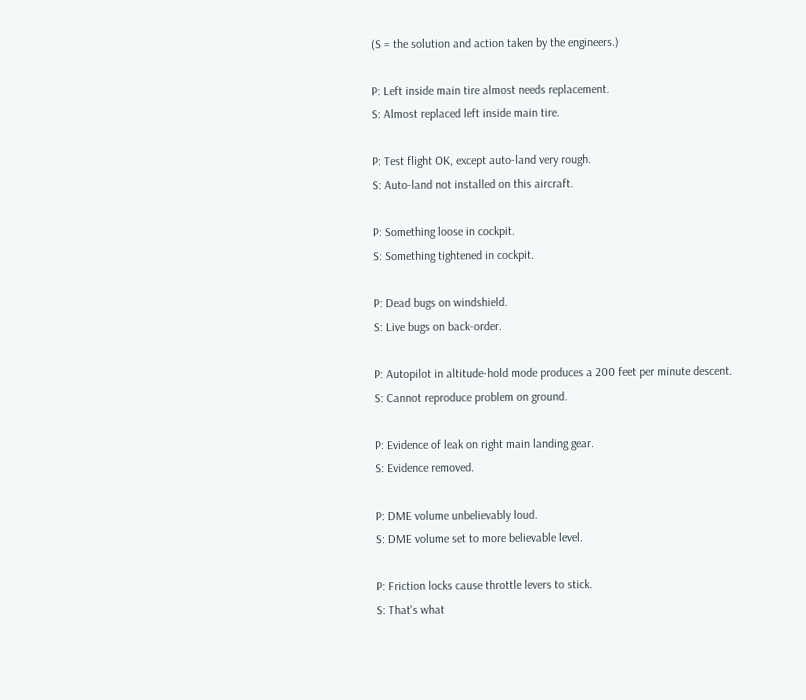(S = the solution and action taken by the engineers.)

P: Left inside main tire almost needs replacement.
S: Almost replaced left inside main tire.

P: Test flight OK, except auto-land very rough.
S: Auto-land not installed on this aircraft.

P: Something loose in cockpit.
S: Something tightened in cockpit.

P: Dead bugs on windshield.
S: Live bugs on back-order.

P: Autopilot in altitude-hold mode produces a 200 feet per minute descent.
S: Cannot reproduce problem on ground.

P: Evidence of leak on right main landing gear.
S: Evidence removed.

P: DME volume unbelievably loud.
S: DME volume set to more believable level.

P: Friction locks cause throttle levers to stick.
S: That's what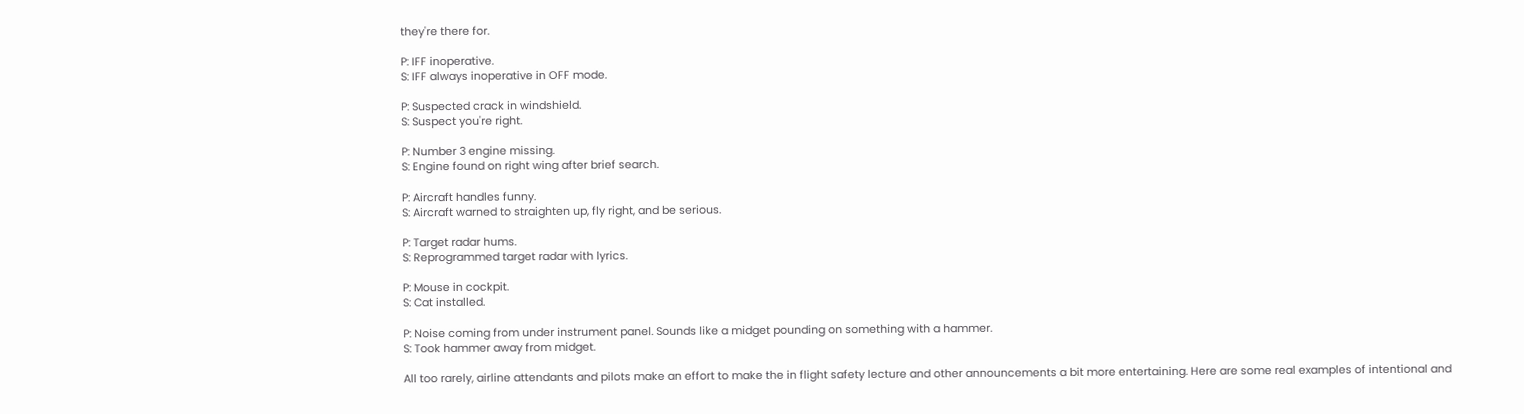they're there for.

P: IFF inoperative.
S: IFF always inoperative in OFF mode.

P: Suspected crack in windshield.
S: Suspect you're right.

P: Number 3 engine missing.
S: Engine found on right wing after brief search.

P: Aircraft handles funny.
S: Aircraft warned to straighten up, fly right, and be serious.

P: Target radar hums.
S: Reprogrammed target radar with lyrics.

P: Mouse in cockpit.
S: Cat installed.

P: Noise coming from under instrument panel. Sounds like a midget pounding on something with a hammer.
S: Took hammer away from midget.

All too rarely, airline attendants and pilots make an effort to make the in flight safety lecture and other announcements a bit more entertaining. Here are some real examples of intentional and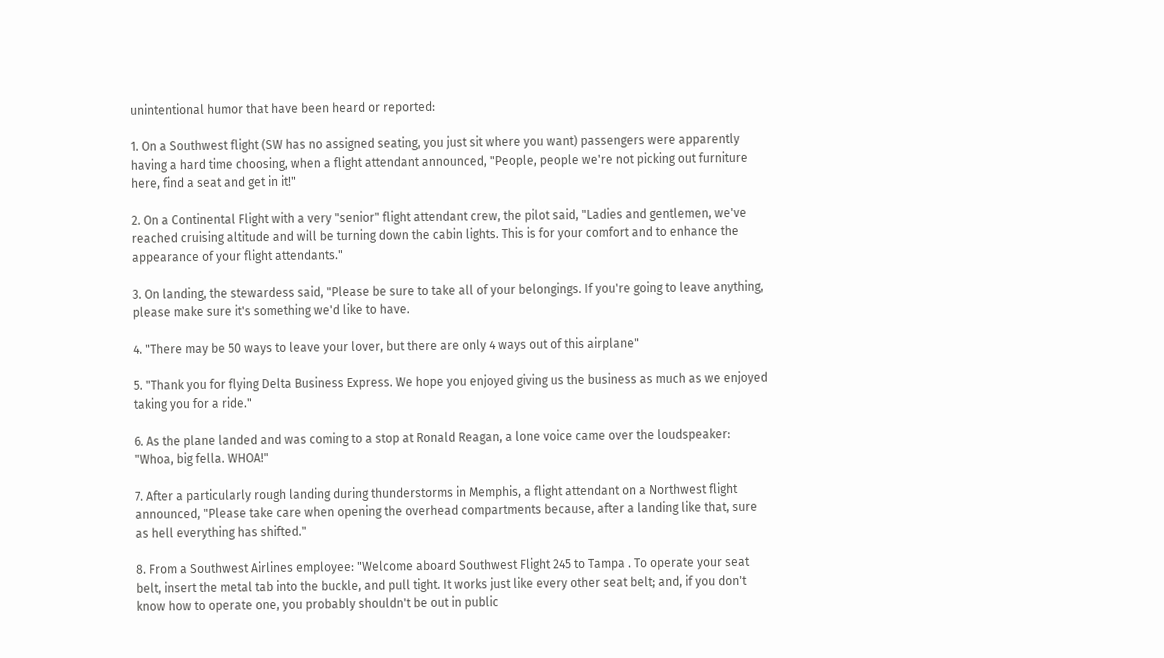unintentional humor that have been heard or reported:

1. On a Southwest flight (SW has no assigned seating, you just sit where you want) passengers were apparently having a hard time choosing, when a flight attendant announced, "People, people we're not picking out furniture here, find a seat and get in it!"

2. On a Continental Flight with a very "senior" flight attendant crew, the pilot said, "Ladies and gentlemen, we've reached cruising altitude and will be turning down the cabin lights. This is for your comfort and to enhance the appearance of your flight attendants."

3. On landing, the stewardess said, "Please be sure to take all of your belongings. If you're going to leave anything, please make sure it's something we'd like to have.

4. "There may be 50 ways to leave your lover, but there are only 4 ways out of this airplane"

5. "Thank you for flying Delta Business Express. We hope you enjoyed giving us the business as much as we enjoyed taking you for a ride."

6. As the plane landed and was coming to a stop at Ronald Reagan, a lone voice came over the loudspeaker: "Whoa, big fella. WHOA!"

7. After a particularly rough landing during thunderstorms in Memphis, a flight attendant on a Northwest flight announced, "Please take care when opening the overhead compartments because, after a landing like that, sure as hell everything has shifted."

8. From a Southwest Airlines employee: "Welcome aboard Southwest Flight 245 to Tampa . To operate your seat belt, insert the metal tab into the buckle, and pull tight. It works just like every other seat belt; and, if you don't know how to operate one, you probably shouldn't be out in public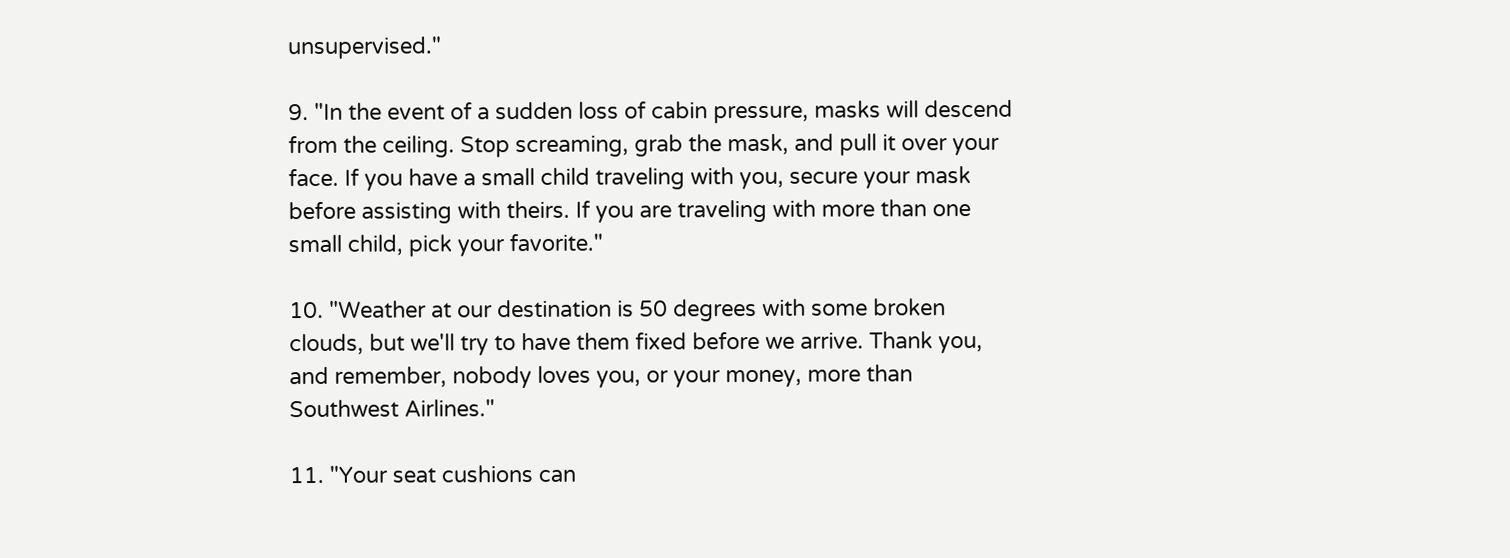unsupervised."

9. "In the event of a sudden loss of cabin pressure, masks will descend from the ceiling. Stop screaming, grab the mask, and pull it over your face. If you have a small child traveling with you, secure your mask before assisting with theirs. If you are traveling with more than one small child, pick your favorite."

10. "Weather at our destination is 50 degrees with some broken clouds, but we'll try to have them fixed before we arrive. Thank you, and remember, nobody loves you, or your money, more than Southwest Airlines."

11. "Your seat cushions can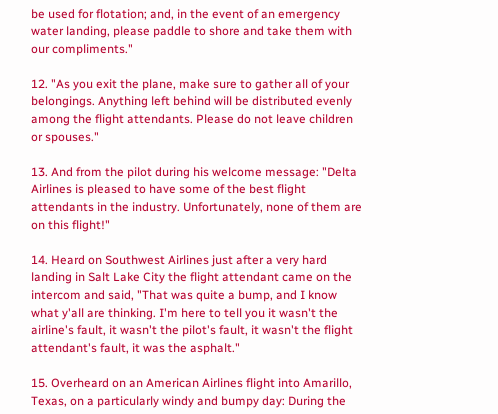be used for flotation; and, in the event of an emergency water landing, please paddle to shore and take them with our compliments."

12. "As you exit the plane, make sure to gather all of your belongings. Anything left behind will be distributed evenly among the flight attendants. Please do not leave children or spouses."

13. And from the pilot during his welcome message: "Delta Airlines is pleased to have some of the best flight attendants in the industry. Unfortunately, none of them are on this flight!"

14. Heard on Southwest Airlines just after a very hard landing in Salt Lake City the flight attendant came on the intercom and said, "That was quite a bump, and I know what y'all are thinking. I'm here to tell you it wasn't the airline's fault, it wasn't the pilot's fault, it wasn't the flight attendant's fault, it was the asphalt."

15. Overheard on an American Airlines flight into Amarillo, Texas, on a particularly windy and bumpy day: During the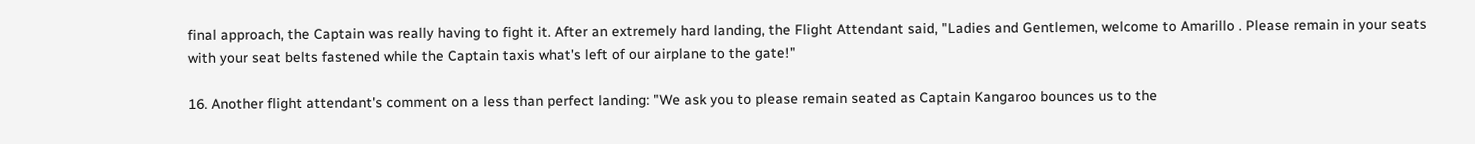final approach, the Captain was really having to fight it. After an extremely hard landing, the Flight Attendant said, "Ladies and Gentlemen, welcome to Amarillo . Please remain in your seats with your seat belts fastened while the Captain taxis what's left of our airplane to the gate!"

16. Another flight attendant's comment on a less than perfect landing: "We ask you to please remain seated as Captain Kangaroo bounces us to the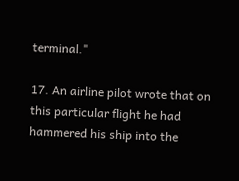terminal."

17. An airline pilot wrote that on this particular flight he had hammered his ship into the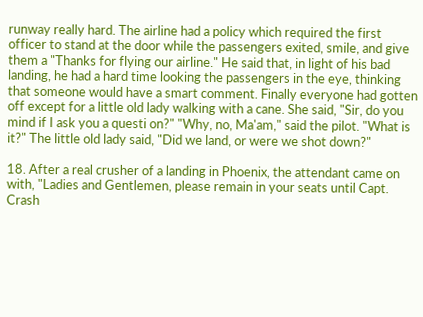runway really hard. The airline had a policy which required the first officer to stand at the door while the passengers exited, smile, and give them a "Thanks for flying our airline." He said that, in light of his bad landing, he had a hard time looking the passengers in the eye, thinking that someone would have a smart comment. Finally everyone had gotten off except for a little old lady walking with a cane. She said, "Sir, do you mind if I ask you a questi on?" "Why, no, Ma'am," said the pilot. "What is it?" The little old lady said, "Did we land, or were we shot down?"

18. After a real crusher of a landing in Phoenix, the attendant came on with, "Ladies and Gentlemen, please remain in your seats until Capt. Crash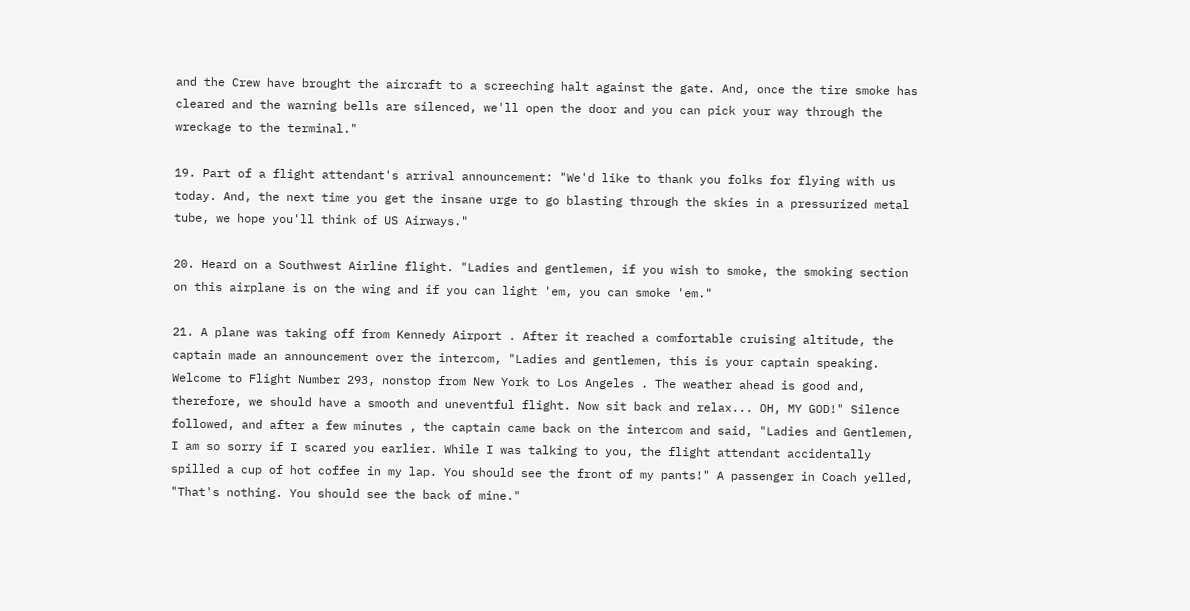and the Crew have brought the aircraft to a screeching halt against the gate. And, once the tire smoke has cleared and the warning bells are silenced, we'll open the door and you can pick your way through the wreckage to the terminal."

19. Part of a flight attendant's arrival announcement: "We'd like to thank you folks for flying with us today. And, the next time you get the insane urge to go blasting through the skies in a pressurized metal tube, we hope you'll think of US Airways."

20. Heard on a Southwest Airline flight. "Ladies and gentlemen, if you wish to smoke, the smoking section on this airplane is on the wing and if you can light 'em, you can smoke 'em."

21. A plane was taking off from Kennedy Airport . After it reached a comfortable cruising altitude, the captain made an announcement over the intercom, "Ladies and gentlemen, this is your captain speaking. Welcome to Flight Number 293, nonstop from New York to Los Angeles . The weather ahead is good and, therefore, we should have a smooth and uneventful flight. Now sit back and relax... OH, MY GOD!" Silence followed, and after a few minutes , the captain came back on the intercom and said, "Ladies and Gentlemen, I am so sorry if I scared you earlier. While I was talking to you, the flight attendant accidentally spilled a cup of hot coffee in my lap. You should see the front of my pants!" A passenger in Coach yelled, "That's nothing. You should see the back of mine."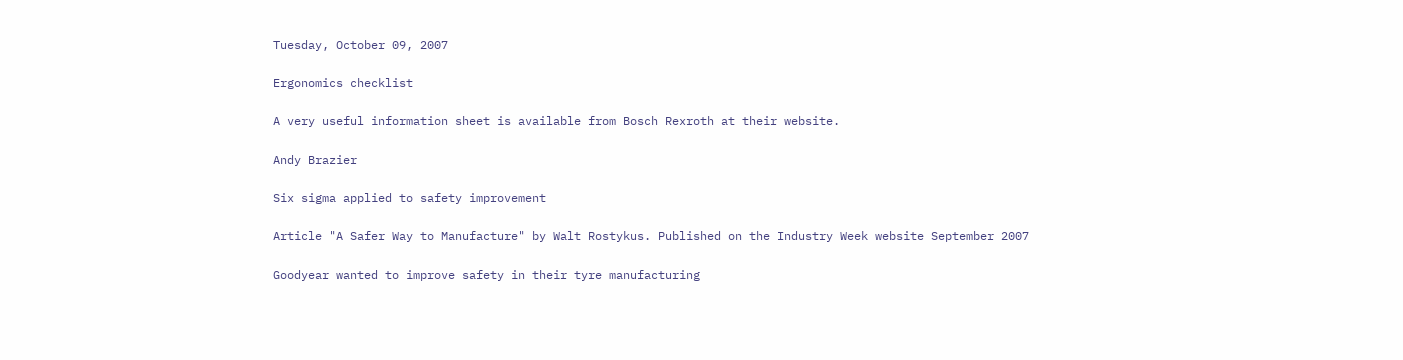Tuesday, October 09, 2007

Ergonomics checklist

A very useful information sheet is available from Bosch Rexroth at their website.

Andy Brazier

Six sigma applied to safety improvement

Article "A Safer Way to Manufacture" by Walt Rostykus. Published on the Industry Week website September 2007

Goodyear wanted to improve safety in their tyre manufacturing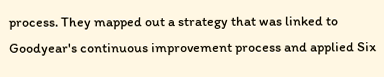process. They mapped out a strategy that was linked to Goodyear's continuous improvement process and applied Six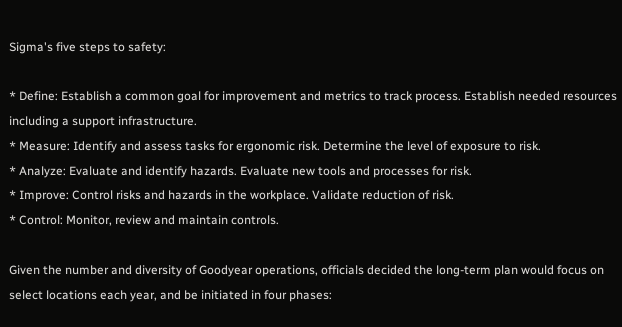Sigma's five steps to safety:

* Define: Establish a common goal for improvement and metrics to track process. Establish needed resources including a support infrastructure.
* Measure: Identify and assess tasks for ergonomic risk. Determine the level of exposure to risk.
* Analyze: Evaluate and identify hazards. Evaluate new tools and processes for risk.
* Improve: Control risks and hazards in the workplace. Validate reduction of risk.
* Control: Monitor, review and maintain controls.

Given the number and diversity of Goodyear operations, officials decided the long-term plan would focus on select locations each year, and be initiated in four phases: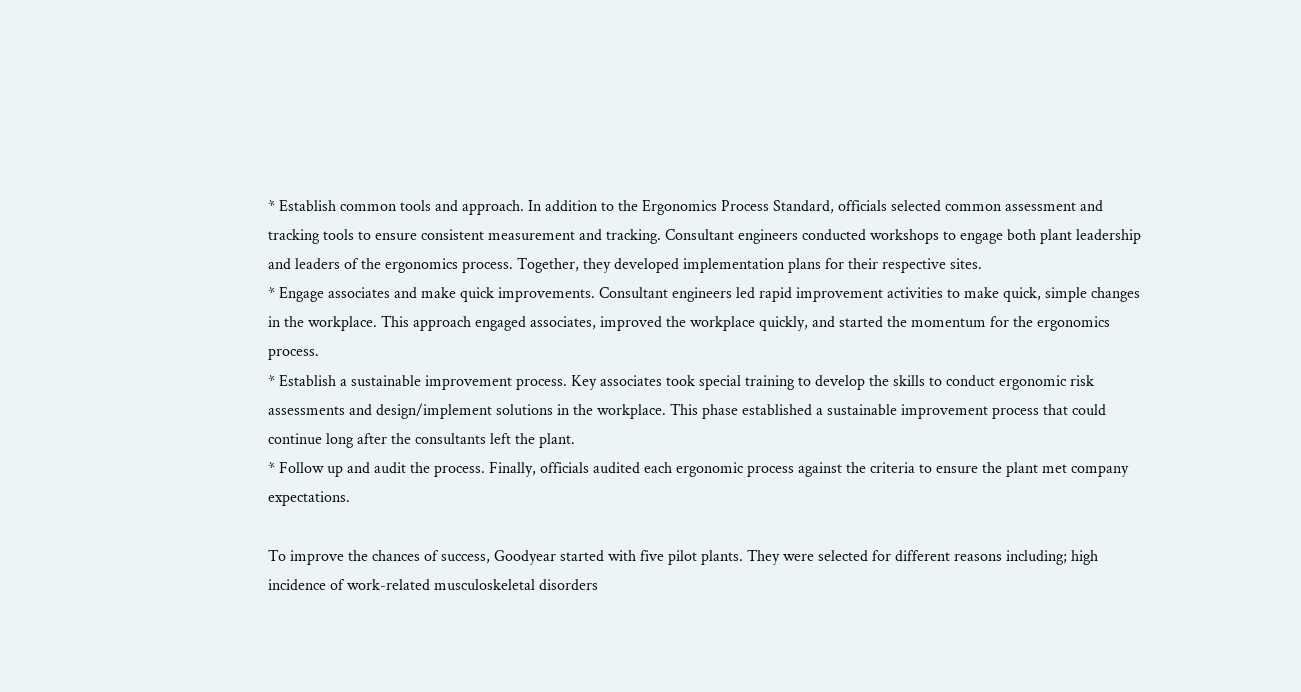* Establish common tools and approach. In addition to the Ergonomics Process Standard, officials selected common assessment and tracking tools to ensure consistent measurement and tracking. Consultant engineers conducted workshops to engage both plant leadership and leaders of the ergonomics process. Together, they developed implementation plans for their respective sites.
* Engage associates and make quick improvements. Consultant engineers led rapid improvement activities to make quick, simple changes in the workplace. This approach engaged associates, improved the workplace quickly, and started the momentum for the ergonomics process.
* Establish a sustainable improvement process. Key associates took special training to develop the skills to conduct ergonomic risk assessments and design/implement solutions in the workplace. This phase established a sustainable improvement process that could continue long after the consultants left the plant.
* Follow up and audit the process. Finally, officials audited each ergonomic process against the criteria to ensure the plant met company expectations.

To improve the chances of success, Goodyear started with five pilot plants. They were selected for different reasons including; high incidence of work-related musculoskeletal disorders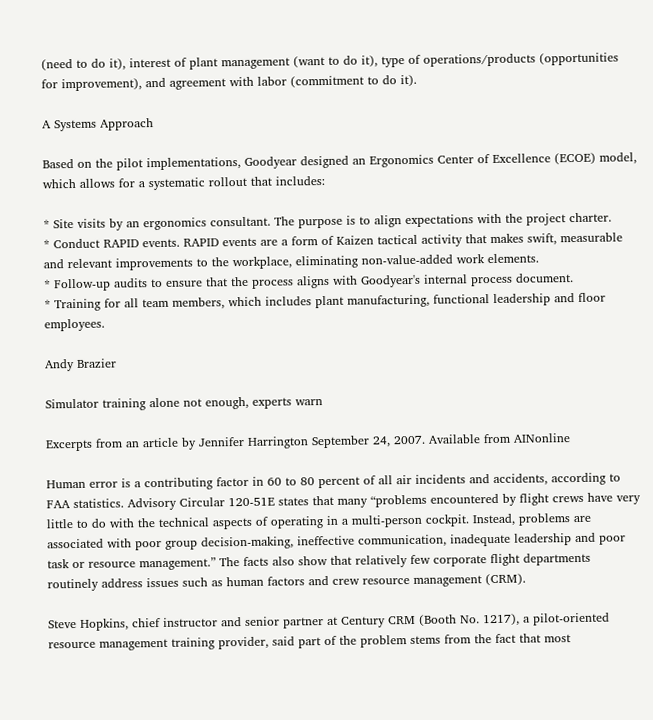(need to do it), interest of plant management (want to do it), type of operations/products (opportunities for improvement), and agreement with labor (commitment to do it).

A Systems Approach

Based on the pilot implementations, Goodyear designed an Ergonomics Center of Excellence (ECOE) model, which allows for a systematic rollout that includes:

* Site visits by an ergonomics consultant. The purpose is to align expectations with the project charter.
* Conduct RAPID events. RAPID events are a form of Kaizen tactical activity that makes swift, measurable and relevant improvements to the workplace, eliminating non-value-added work elements.
* Follow-up audits to ensure that the process aligns with Goodyear's internal process document.
* Training for all team members, which includes plant manufacturing, functional leadership and floor employees.

Andy Brazier

Simulator training alone not enough, experts warn

Excerpts from an article by Jennifer Harrington September 24, 2007. Available from AINonline

Human error is a contributing factor in 60 to 80 percent of all air incidents and accidents, according to FAA statistics. Advisory Circular 120-51E states that many “problems encountered by flight crews have very little to do with the technical aspects of operating in a multi-person cockpit. Instead, problems are associated with poor group decision-making, ineffective communication, inadequate leadership and poor task or resource management.” The facts also show that relatively few corporate flight departments routinely address issues such as human factors and crew resource management (CRM).

Steve Hopkins, chief instructor and senior partner at Century CRM (Booth No. 1217), a pilot-oriented resource management training provider, said part of the problem stems from the fact that most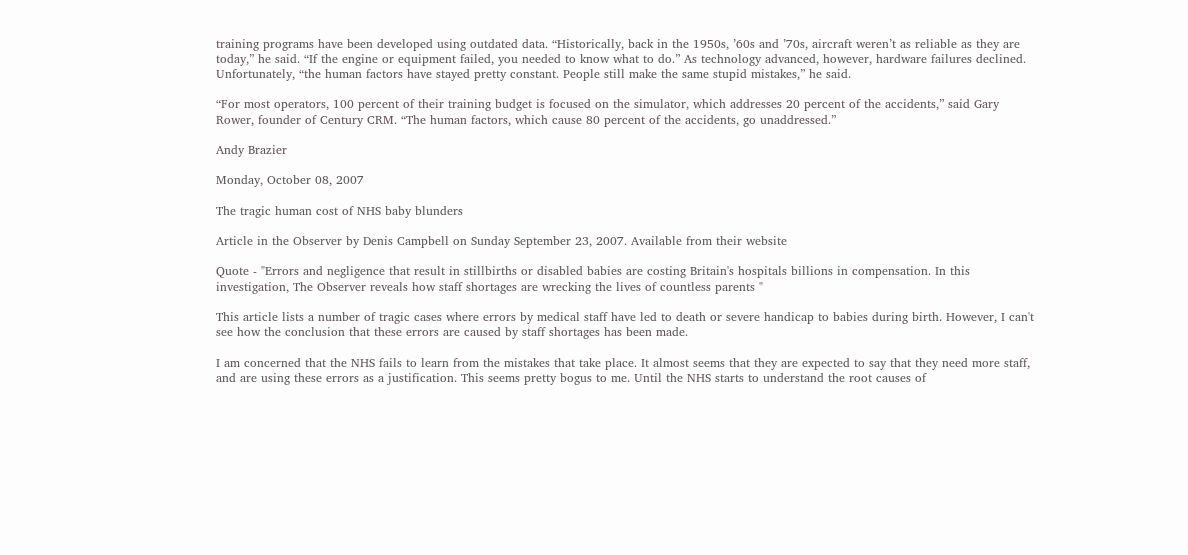training programs have been developed using outdated data. “Historically, back in the 1950s, ’60s and ’70s, aircraft weren’t as reliable as they are today,” he said. “If the engine or equipment failed, you needed to know what to do.” As technology advanced, however, hardware failures declined. Unfortunately, “the human factors have stayed pretty constant. People still make the same stupid mistakes,” he said.

“For most operators, 100 percent of their training budget is focused on the simulator, which addresses 20 percent of the accidents,” said Gary Rower, founder of Century CRM. “The human factors, which cause 80 percent of the accidents, go unaddressed.”

Andy Brazier

Monday, October 08, 2007

The tragic human cost of NHS baby blunders

Article in the Observer by Denis Campbell on Sunday September 23, 2007. Available from their website

Quote - "Errors and negligence that result in stillbirths or disabled babies are costing Britain's hospitals billions in compensation. In this investigation, The Observer reveals how staff shortages are wrecking the lives of countless parents "

This article lists a number of tragic cases where errors by medical staff have led to death or severe handicap to babies during birth. However, I can't see how the conclusion that these errors are caused by staff shortages has been made.

I am concerned that the NHS fails to learn from the mistakes that take place. It almost seems that they are expected to say that they need more staff, and are using these errors as a justification. This seems pretty bogus to me. Until the NHS starts to understand the root causes of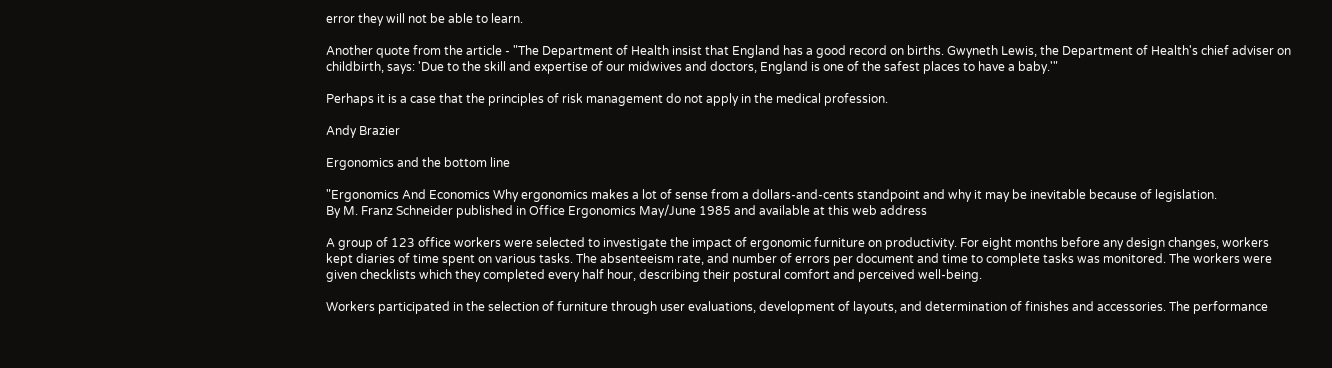error they will not be able to learn.

Another quote from the article - "The Department of Health insist that England has a good record on births. Gwyneth Lewis, the Department of Health's chief adviser on childbirth, says: 'Due to the skill and expertise of our midwives and doctors, England is one of the safest places to have a baby.'"

Perhaps it is a case that the principles of risk management do not apply in the medical profession.

Andy Brazier

Ergonomics and the bottom line

"Ergonomics And Economics Why ergonomics makes a lot of sense from a dollars-and-cents standpoint and why it may be inevitable because of legislation.
By M. Franz Schneider published in Office Ergonomics May/June 1985 and available at this web address

A group of 123 office workers were selected to investigate the impact of ergonomic furniture on productivity. For eight months before any design changes, workers kept diaries of time spent on various tasks. The absenteeism rate, and number of errors per document and time to complete tasks was monitored. The workers were given checklists which they completed every half hour, describing their postural comfort and perceived well-being.

Workers participated in the selection of furniture through user evaluations, development of layouts, and determination of finishes and accessories. The performance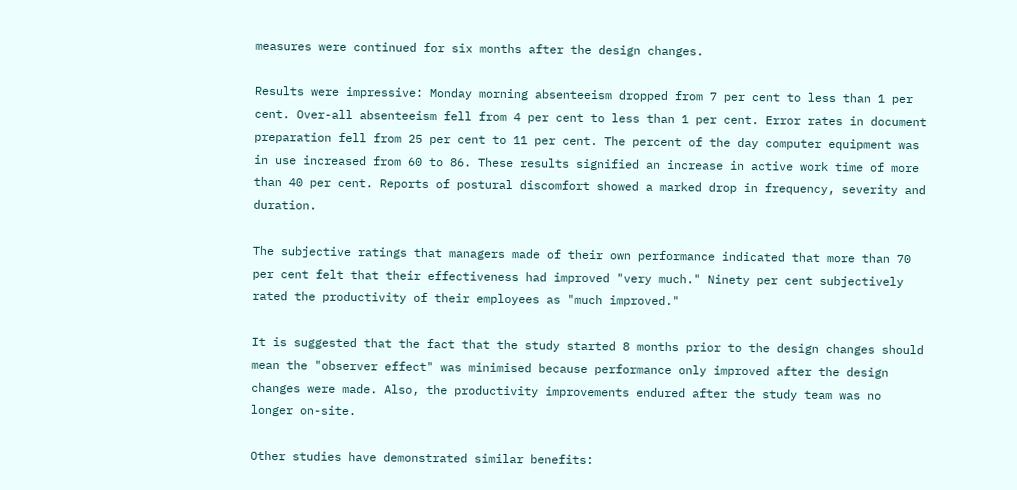measures were continued for six months after the design changes.

Results were impressive: Monday morning absenteeism dropped from 7 per cent to less than 1 per cent. Over-all absenteeism fell from 4 per cent to less than 1 per cent. Error rates in document preparation fell from 25 per cent to 11 per cent. The percent of the day computer equipment was in use increased from 60 to 86. These results signified an increase in active work time of more than 40 per cent. Reports of postural discomfort showed a marked drop in frequency, severity and duration.

The subjective ratings that managers made of their own performance indicated that more than 70 per cent felt that their effectiveness had improved "very much." Ninety per cent subjectively rated the productivity of their employees as "much improved."

It is suggested that the fact that the study started 8 months prior to the design changes should mean the "observer effect" was minimised because performance only improved after the design changes were made. Also, the productivity improvements endured after the study team was no longer on-site.

Other studies have demonstrated similar benefits: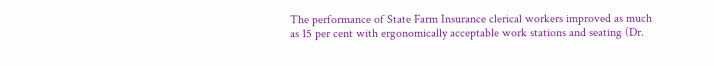The performance of State Farm Insurance clerical workers improved as much as 15 per cent with ergonomically acceptable work stations and seating (Dr.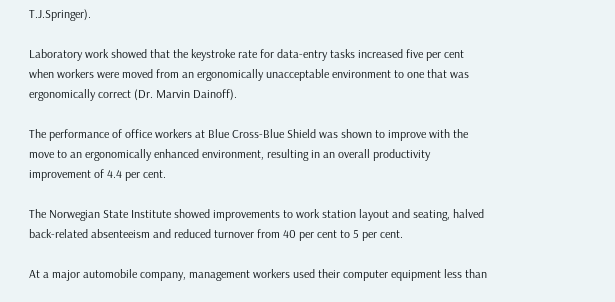T.J.Springer).

Laboratory work showed that the keystroke rate for data-entry tasks increased five per cent when workers were moved from an ergonomically unacceptable environment to one that was ergonomically correct (Dr. Marvin Dainoff).

The performance of office workers at Blue Cross-Blue Shield was shown to improve with the move to an ergonomically enhanced environment, resulting in an overall productivity improvement of 4.4 per cent.

The Norwegian State Institute showed improvements to work station layout and seating, halved back-related absenteeism and reduced turnover from 40 per cent to 5 per cent.

At a major automobile company, management workers used their computer equipment less than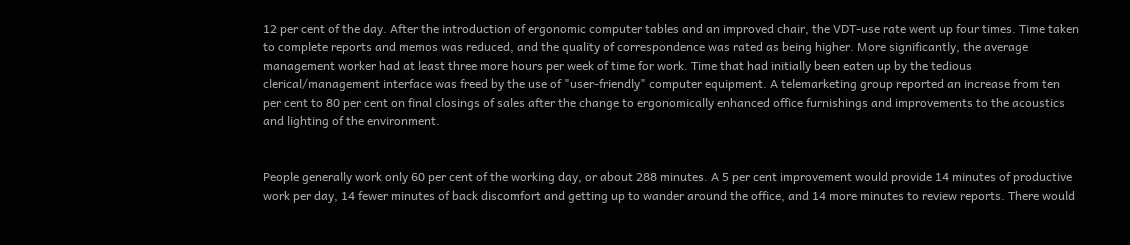12 per cent of the day. After the introduction of ergonomic computer tables and an improved chair, the VDT-use rate went up four times. Time taken to complete reports and memos was reduced, and the quality of correspondence was rated as being higher. More significantly, the average management worker had at least three more hours per week of time for work. Time that had initially been eaten up by the tedious clerical/management interface was freed by the use of "user-friendly" computer equipment. A telemarketing group reported an increase from ten per cent to 80 per cent on final closings of sales after the change to ergonomically enhanced office furnishings and improvements to the acoustics and lighting of the environment.


People generally work only 60 per cent of the working day, or about 288 minutes. A 5 per cent improvement would provide 14 minutes of productive work per day, 14 fewer minutes of back discomfort and getting up to wander around the office, and 14 more minutes to review reports. There would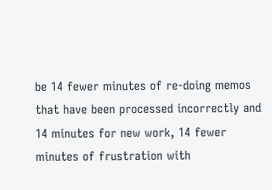be 14 fewer minutes of re-doing memos that have been processed incorrectly and 14 minutes for new work, 14 fewer minutes of frustration with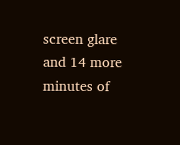screen glare and 14 more minutes of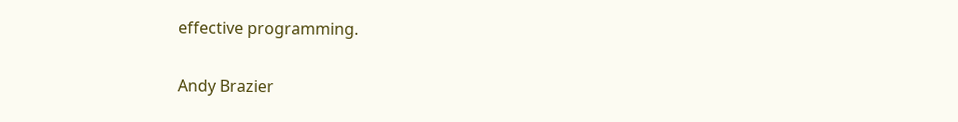effective programming.

Andy Brazier